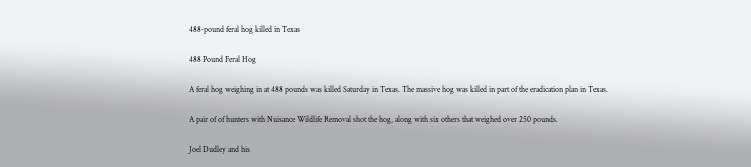488-pound feral hog killed in Texas

488 Pound Feral Hog

A feral hog weighing in at 488 pounds was killed Saturday in Texas. The massive hog was killed in part of the eradication plan in Texas.

A pair of of hunters with Nuisance Wildlife Removal shot the hog, along with six others that weighed over 250 pounds.

Joel Dudley and his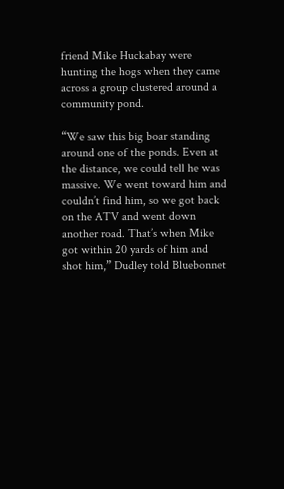friend Mike Huckabay were hunting the hogs when they came across a group clustered around a community pond.

“We saw this big boar standing around one of the ponds. Even at the distance, we could tell he was massive. We went toward him and couldn’t find him, so we got back on the ATV and went down another road. That’s when Mike got within 20 yards of him and shot him,” Dudley told Bluebonnet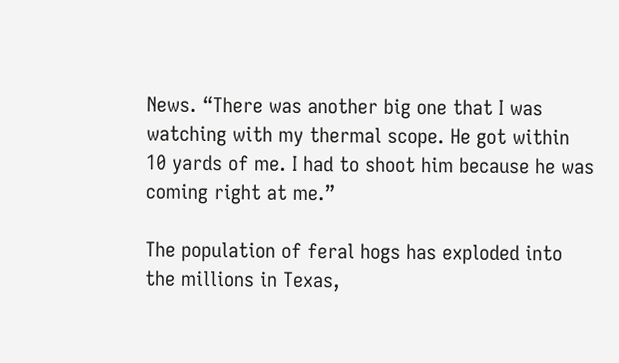News. “There was another big one that I was watching with my thermal scope. He got within 10 yards of me. I had to shoot him because he was coming right at me.”

The population of feral hogs has exploded into the millions in Texas,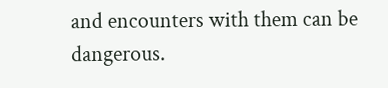and encounters with them can be dangerous.